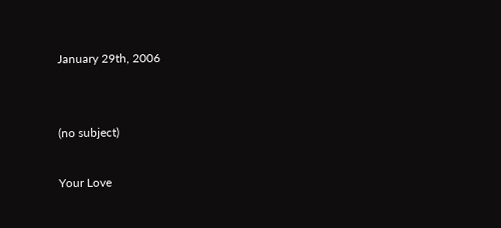January 29th, 2006


(no subject)

Your Love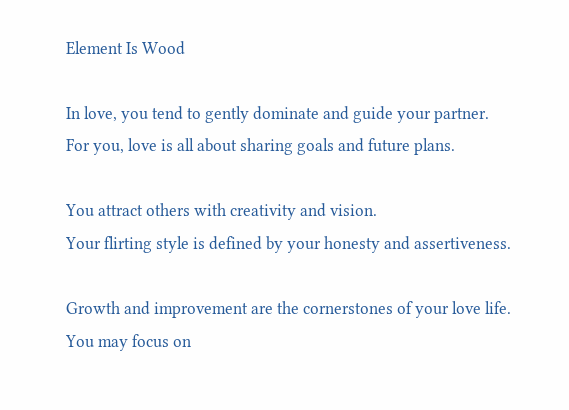Element Is Wood

In love, you tend to gently dominate and guide your partner.
For you, love is all about sharing goals and future plans.

You attract others with creativity and vision.
Your flirting style is defined by your honesty and assertiveness.

Growth and improvement are the cornerstones of your love life.
You may focus on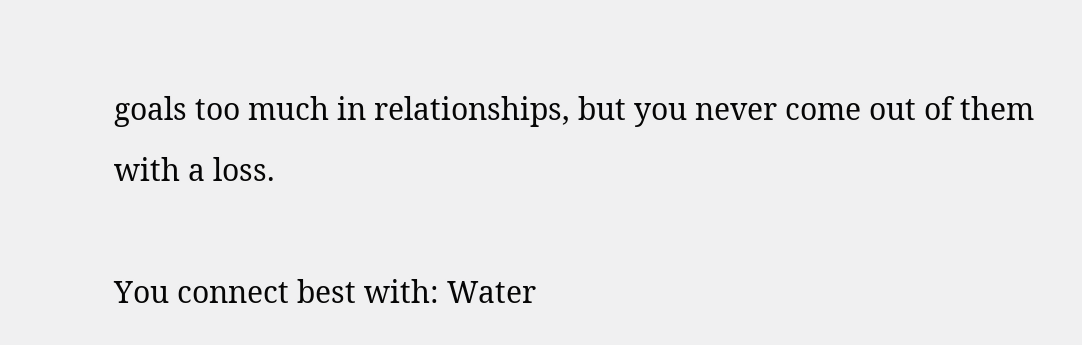goals too much in relationships, but you never come out of them with a loss.

You connect best with: Water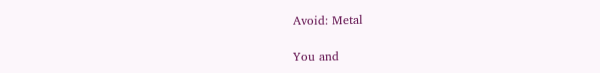Avoid: Metal

You and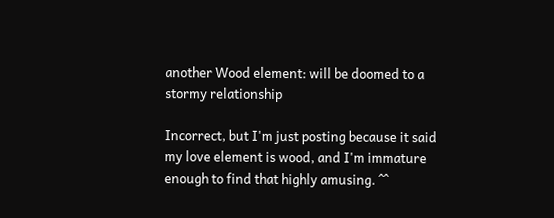another Wood element: will be doomed to a stormy relationship

Incorrect, but I'm just posting because it said my love element is wood, and I'm immature enough to find that highly amusing. ^^